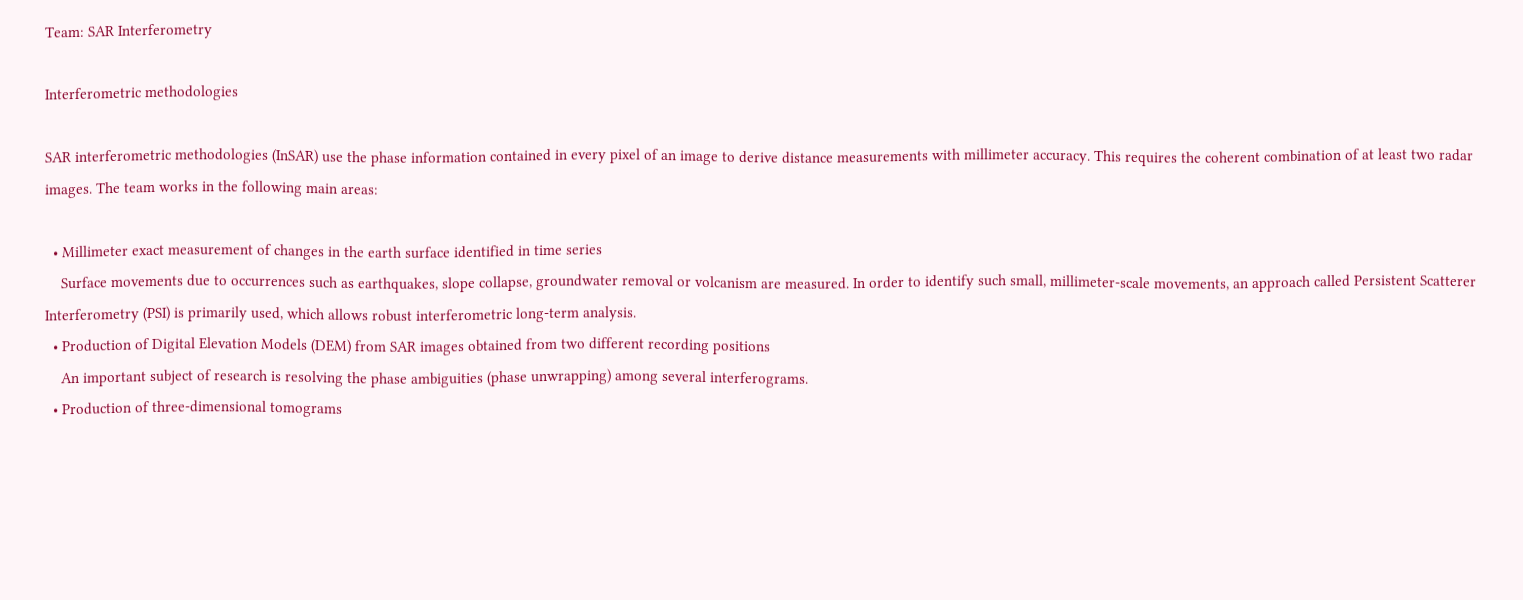Team: SAR Interferometry

Interferometric methodologies

SAR interferometric methodologies (InSAR) use the phase information contained in every pixel of an image to derive distance measurements with millimeter accuracy. This requires the coherent combination of at least two radar images. The team works in the following main areas:

  • Millimeter exact measurement of changes in the earth surface identified in time series
    Surface movements due to occurrences such as earthquakes, slope collapse, groundwater removal or volcanism are measured. In order to identify such small, millimeter-scale movements, an approach called Persistent Scatterer Interferometry (PSI) is primarily used, which allows robust interferometric long-term analysis.
  • Production of Digital Elevation Models (DEM) from SAR images obtained from two different recording positions
    An important subject of research is resolving the phase ambiguities (phase unwrapping) among several interferograms.
  • Production of three-dimensional tomograms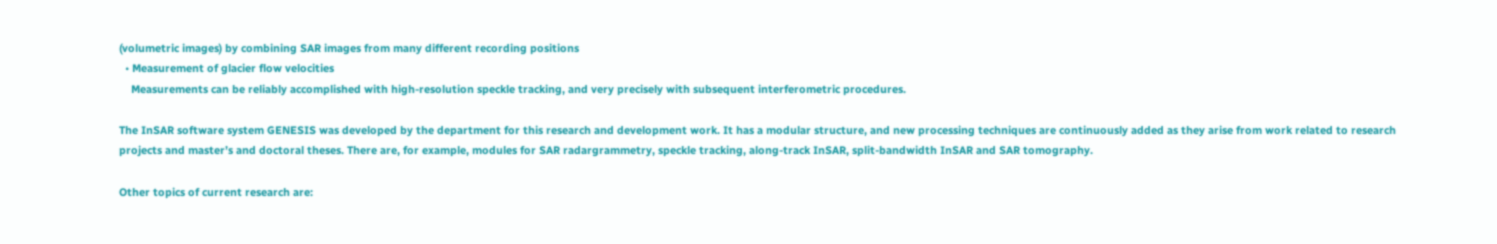(volumetric images) by combining SAR images from many different recording positions
  • Measurement of glacier flow velocities
    Measurements can be reliably accomplished with high-resolution speckle tracking, and very precisely with subsequent interferometric procedures.

The InSAR software system GENESIS was developed by the department for this research and development work. It has a modular structure, and new processing techniques are continuously added as they arise from work related to research projects and master’s and doctoral theses. There are, for example, modules for SAR radargrammetry, speckle tracking, along-track InSAR, split-bandwidth InSAR and SAR tomography.

Other topics of current research are: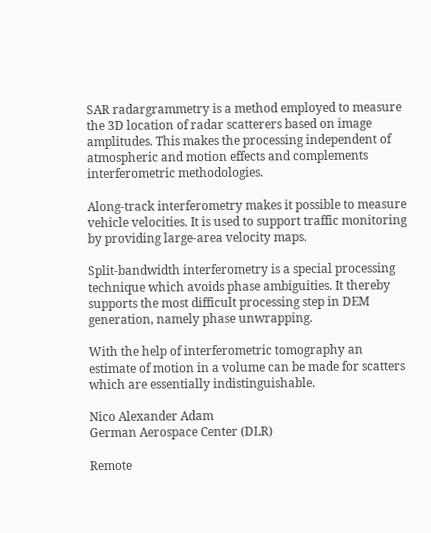SAR radargrammetry is a method employed to measure the 3D location of radar scatterers based on image amplitudes. This makes the processing independent of atmospheric and motion effects and complements interferometric methodologies.

Along-track interferometry makes it possible to measure vehicle velocities. It is used to support traffic monitoring by providing large-area velocity maps.

Split-bandwidth interferometry is a special processing technique which avoids phase ambiguities. It thereby supports the most difficult processing step in DEM generation, namely phase unwrapping.

With the help of interferometric tomography an estimate of motion in a volume can be made for scatters which are essentially indistinguishable.

Nico Alexander Adam
German Aerospace Center (DLR)

Remote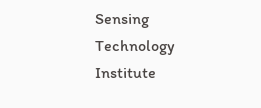Sensing Technology Institute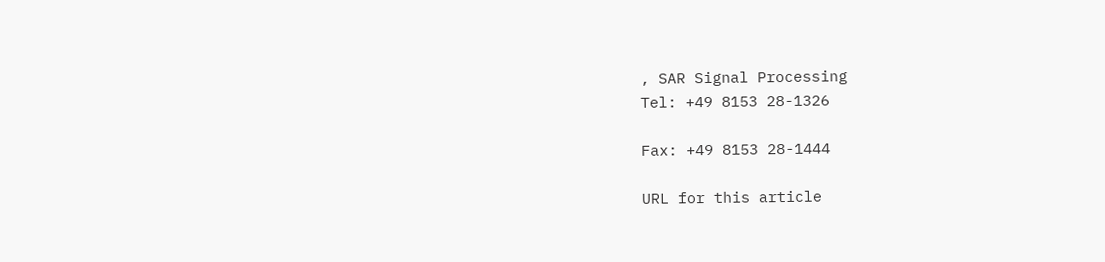, SAR Signal Processing
Tel: +49 8153 28-1326

Fax: +49 8153 28-1444

URL for this article